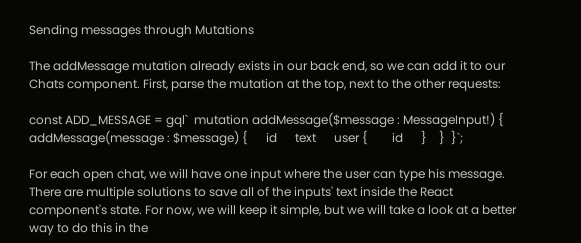Sending messages through Mutations

The addMessage mutation already exists in our back end, so we can add it to our Chats component. First, parse the mutation at the top, next to the other requests:

const ADD_MESSAGE = gql`  mutation addMessage($message : MessageInput!) {    addMessage(message : $message) {      id      text      user {        id      }    }  }`;

For each open chat, we will have one input where the user can type his message. There are multiple solutions to save all of the inputs' text inside the React component's state. For now, we will keep it simple, but we will take a look at a better way to do this in the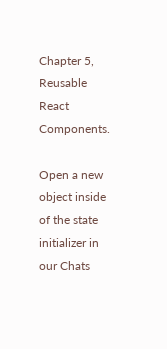Chapter 5, Reusable React Components.

Open a new object inside of the state initializer in our Chats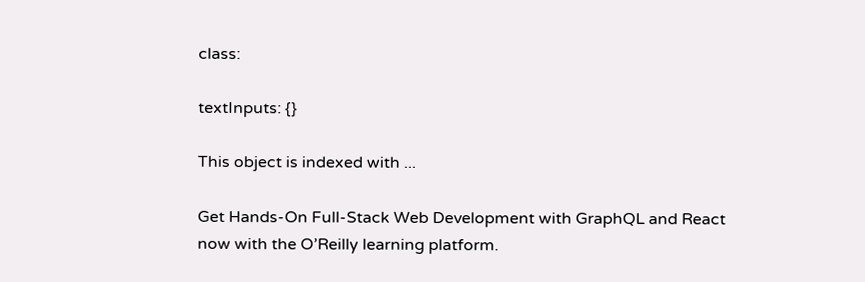class:

textInputs: {}

This object is indexed with ...

Get Hands-On Full-Stack Web Development with GraphQL and React now with the O’Reilly learning platform.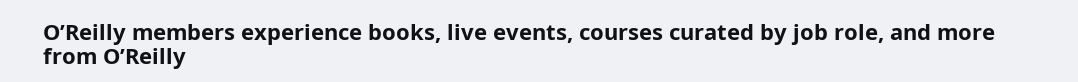O’Reilly members experience books, live events, courses curated by job role, and more from O’Reilly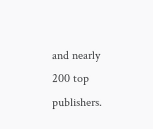and nearly 200 top publishers.